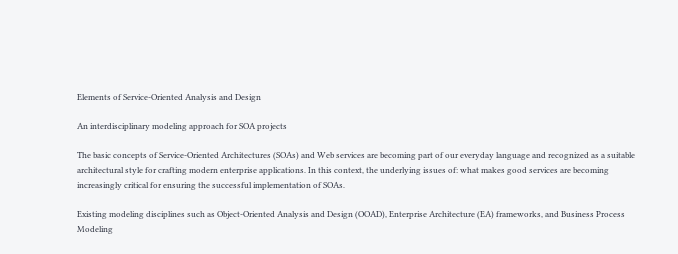Elements of Service-Oriented Analysis and Design

An interdisciplinary modeling approach for SOA projects

The basic concepts of Service-Oriented Architectures (SOAs) and Web services are becoming part of our everyday language and recognized as a suitable architectural style for crafting modern enterprise applications. In this context, the underlying issues of: what makes good services are becoming increasingly critical for ensuring the successful implementation of SOAs.

Existing modeling disciplines such as Object-Oriented Analysis and Design (OOAD), Enterprise Architecture (EA) frameworks, and Business Process Modeling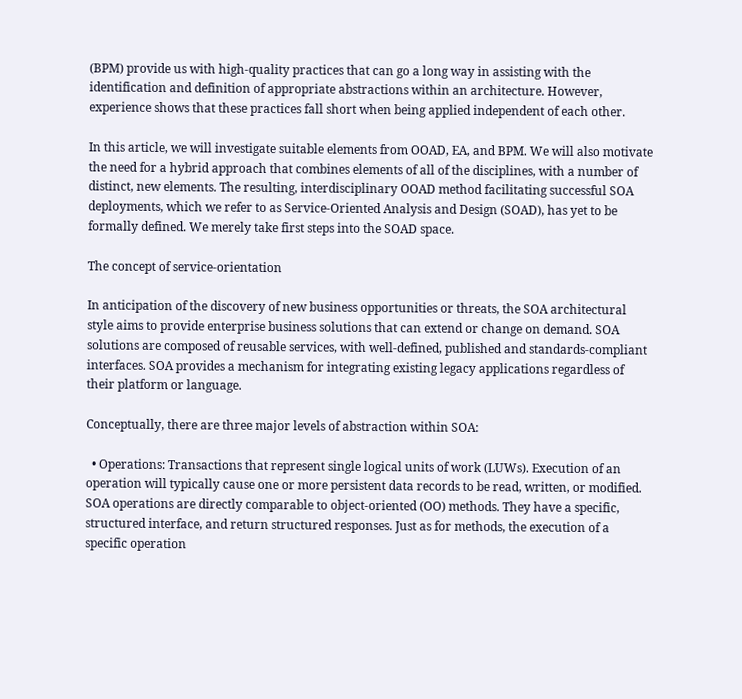(BPM) provide us with high-quality practices that can go a long way in assisting with the identification and definition of appropriate abstractions within an architecture. However, experience shows that these practices fall short when being applied independent of each other.

In this article, we will investigate suitable elements from OOAD, EA, and BPM. We will also motivate the need for a hybrid approach that combines elements of all of the disciplines, with a number of distinct, new elements. The resulting, interdisciplinary OOAD method facilitating successful SOA deployments, which we refer to as Service-Oriented Analysis and Design (SOAD), has yet to be formally defined. We merely take first steps into the SOAD space.

The concept of service-orientation

In anticipation of the discovery of new business opportunities or threats, the SOA architectural style aims to provide enterprise business solutions that can extend or change on demand. SOA solutions are composed of reusable services, with well-defined, published and standards-compliant interfaces. SOA provides a mechanism for integrating existing legacy applications regardless of their platform or language.

Conceptually, there are three major levels of abstraction within SOA:

  • Operations: Transactions that represent single logical units of work (LUWs). Execution of an operation will typically cause one or more persistent data records to be read, written, or modified. SOA operations are directly comparable to object-oriented (OO) methods. They have a specific, structured interface, and return structured responses. Just as for methods, the execution of a specific operation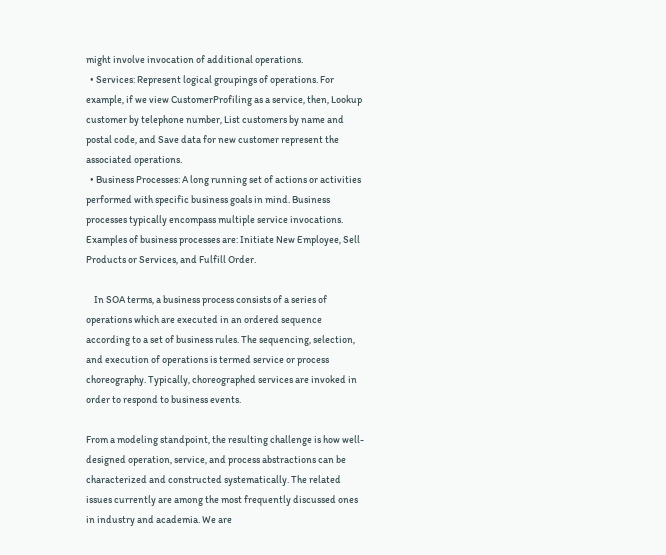might involve invocation of additional operations.
  • Services: Represent logical groupings of operations. For example, if we view CustomerProfiling as a service, then, Lookup customer by telephone number, List customers by name and postal code, and Save data for new customer represent the associated operations.
  • Business Processes: A long running set of actions or activities performed with specific business goals in mind. Business processes typically encompass multiple service invocations. Examples of business processes are: Initiate New Employee, Sell Products or Services, and Fulfill Order.

    In SOA terms, a business process consists of a series of operations which are executed in an ordered sequence according to a set of business rules. The sequencing, selection, and execution of operations is termed service or process choreography. Typically, choreographed services are invoked in order to respond to business events.

From a modeling standpoint, the resulting challenge is how well-designed operation, service, and process abstractions can be characterized and constructed systematically. The related issues currently are among the most frequently discussed ones in industry and academia. We are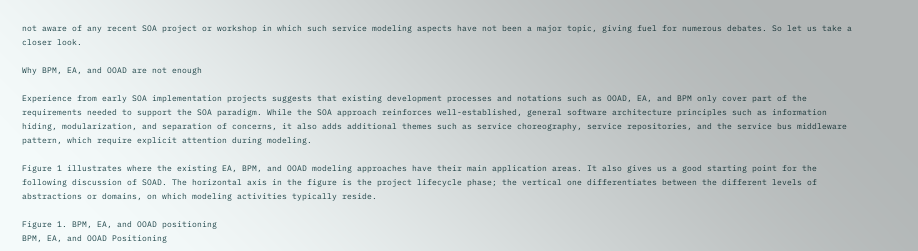not aware of any recent SOA project or workshop in which such service modeling aspects have not been a major topic, giving fuel for numerous debates. So let us take a closer look.

Why BPM, EA, and OOAD are not enough

Experience from early SOA implementation projects suggests that existing development processes and notations such as OOAD, EA, and BPM only cover part of the requirements needed to support the SOA paradigm. While the SOA approach reinforces well-established, general software architecture principles such as information hiding, modularization, and separation of concerns, it also adds additional themes such as service choreography, service repositories, and the service bus middleware pattern, which require explicit attention during modeling.

Figure 1 illustrates where the existing EA, BPM, and OOAD modeling approaches have their main application areas. It also gives us a good starting point for the following discussion of SOAD. The horizontal axis in the figure is the project lifecycle phase; the vertical one differentiates between the different levels of abstractions or domains, on which modeling activities typically reside.

Figure 1. BPM, EA, and OOAD positioning
BPM, EA, and OOAD Positioning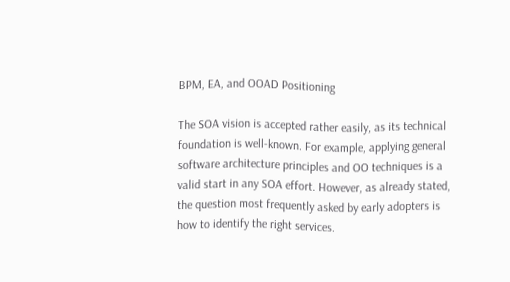BPM, EA, and OOAD Positioning

The SOA vision is accepted rather easily, as its technical foundation is well-known. For example, applying general software architecture principles and OO techniques is a valid start in any SOA effort. However, as already stated, the question most frequently asked by early adopters is how to identify the right services.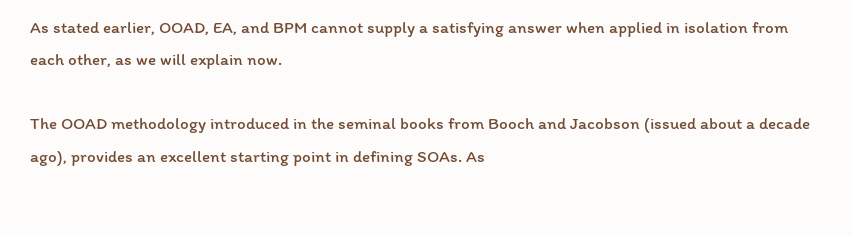As stated earlier, OOAD, EA, and BPM cannot supply a satisfying answer when applied in isolation from each other, as we will explain now.

The OOAD methodology introduced in the seminal books from Booch and Jacobson (issued about a decade ago), provides an excellent starting point in defining SOAs. As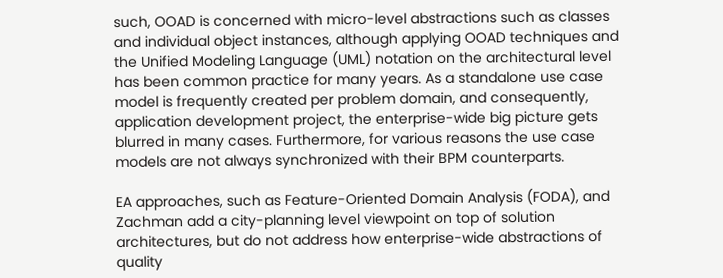such, OOAD is concerned with micro-level abstractions such as classes and individual object instances, although applying OOAD techniques and the Unified Modeling Language (UML) notation on the architectural level has been common practice for many years. As a standalone use case model is frequently created per problem domain, and consequently, application development project, the enterprise-wide big picture gets blurred in many cases. Furthermore, for various reasons the use case models are not always synchronized with their BPM counterparts.

EA approaches, such as Feature-Oriented Domain Analysis (FODA), and Zachman add a city-planning level viewpoint on top of solution architectures, but do not address how enterprise-wide abstractions of quality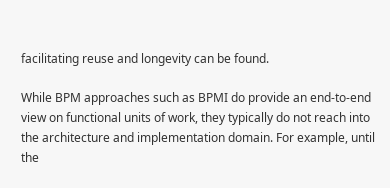facilitating reuse and longevity can be found.

While BPM approaches such as BPMI do provide an end-to-end view on functional units of work, they typically do not reach into the architecture and implementation domain. For example, until the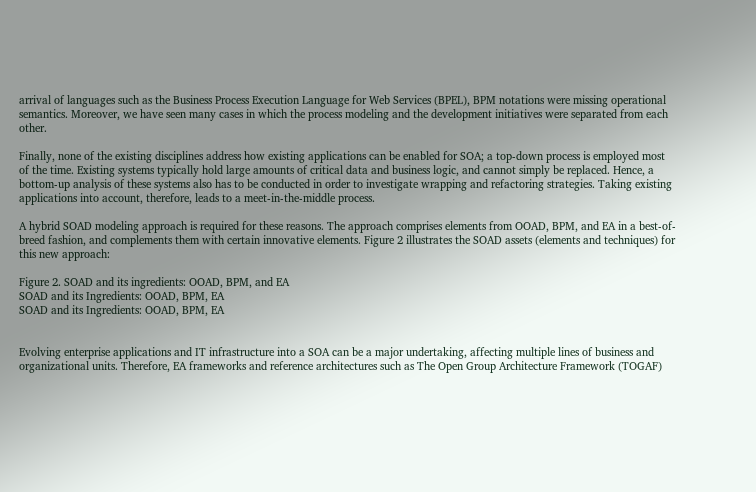arrival of languages such as the Business Process Execution Language for Web Services (BPEL), BPM notations were missing operational semantics. Moreover, we have seen many cases in which the process modeling and the development initiatives were separated from each other.

Finally, none of the existing disciplines address how existing applications can be enabled for SOA; a top-down process is employed most of the time. Existing systems typically hold large amounts of critical data and business logic, and cannot simply be replaced. Hence, a bottom-up analysis of these systems also has to be conducted in order to investigate wrapping and refactoring strategies. Taking existing applications into account, therefore, leads to a meet-in-the-middle process.

A hybrid SOAD modeling approach is required for these reasons. The approach comprises elements from OOAD, BPM, and EA in a best-of-breed fashion, and complements them with certain innovative elements. Figure 2 illustrates the SOAD assets (elements and techniques) for this new approach:

Figure 2. SOAD and its ingredients: OOAD, BPM, and EA
SOAD and its Ingredients: OOAD, BPM, EA
SOAD and its Ingredients: OOAD, BPM, EA


Evolving enterprise applications and IT infrastructure into a SOA can be a major undertaking, affecting multiple lines of business and organizational units. Therefore, EA frameworks and reference architectures such as The Open Group Architecture Framework (TOGAF)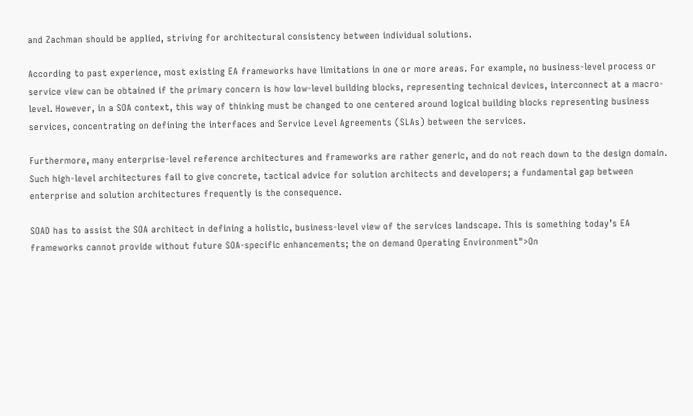and Zachman should be applied, striving for architectural consistency between individual solutions.

According to past experience, most existing EA frameworks have limitations in one or more areas. For example, no business-level process or service view can be obtained if the primary concern is how low-level building blocks, representing technical devices, interconnect at a macro-level. However, in a SOA context, this way of thinking must be changed to one centered around logical building blocks representing business services, concentrating on defining the interfaces and Service Level Agreements (SLAs) between the services.

Furthermore, many enterprise-level reference architectures and frameworks are rather generic, and do not reach down to the design domain. Such high-level architectures fail to give concrete, tactical advice for solution architects and developers; a fundamental gap between enterprise and solution architectures frequently is the consequence.

SOAD has to assist the SOA architect in defining a holistic, business-level view of the services landscape. This is something today’s EA frameworks cannot provide without future SOA-specific enhancements; the on demand Operating Environment">On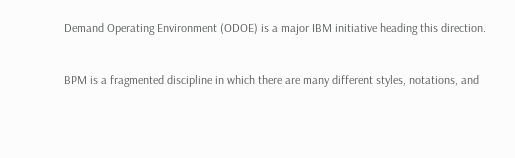Demand Operating Environment (ODOE) is a major IBM initiative heading this direction.


BPM is a fragmented discipline in which there are many different styles, notations, and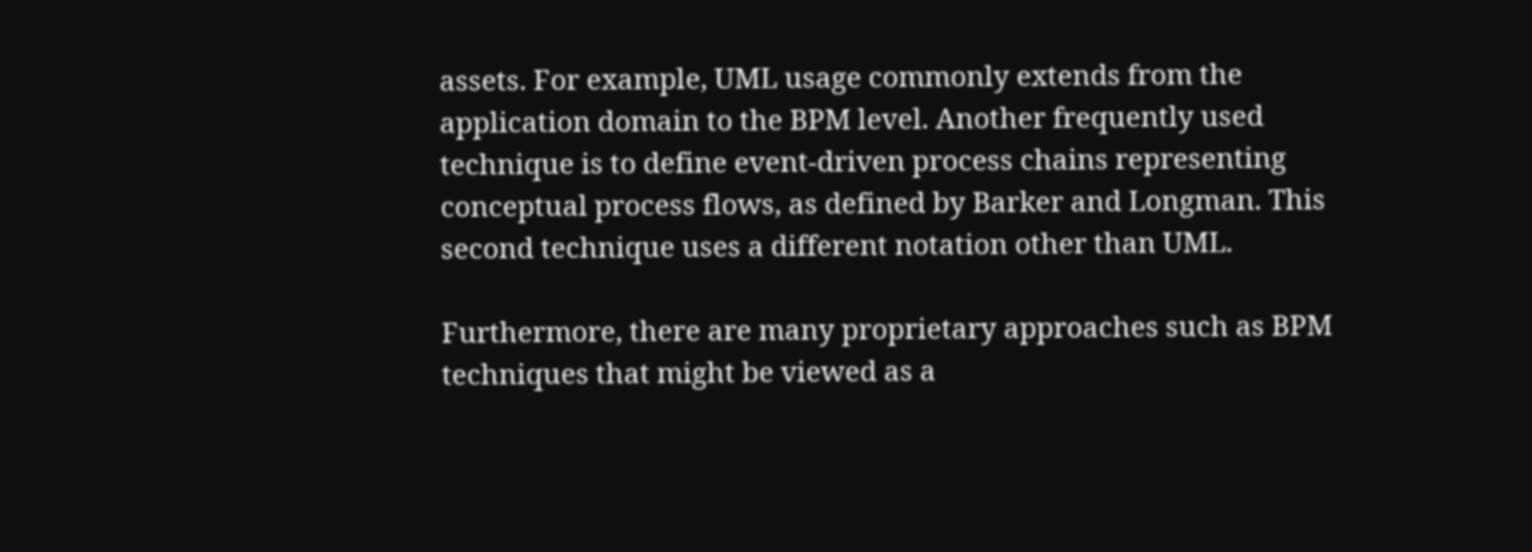assets. For example, UML usage commonly extends from the application domain to the BPM level. Another frequently used technique is to define event-driven process chains representing conceptual process flows, as defined by Barker and Longman. This second technique uses a different notation other than UML.

Furthermore, there are many proprietary approaches such as BPM techniques that might be viewed as a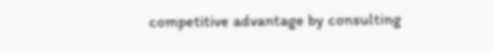competitive advantage by consulting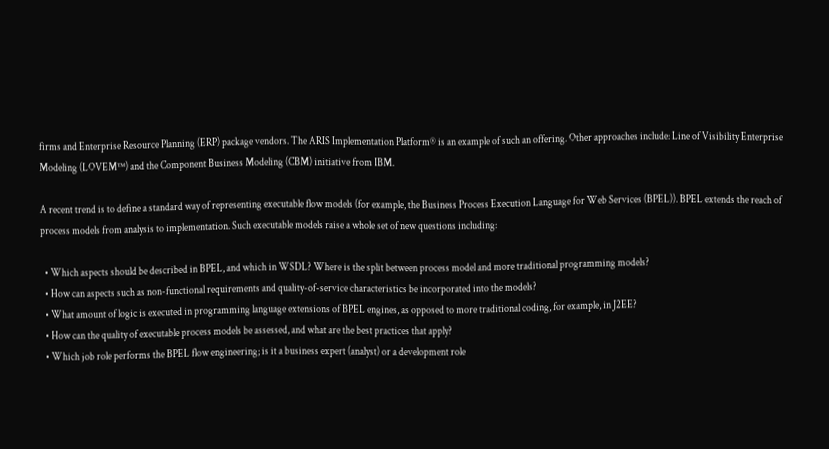firms and Enterprise Resource Planning (ERP) package vendors. The ARIS Implementation Platform® is an example of such an offering. Other approaches include: Line of Visibility Enterprise Modeling (LOVEM™) and the Component Business Modeling (CBM) initiative from IBM.

A recent trend is to define a standard way of representing executable flow models (for example, the Business Process Execution Language for Web Services (BPEL)). BPEL extends the reach of process models from analysis to implementation. Such executable models raise a whole set of new questions including:

  • Which aspects should be described in BPEL, and which in WSDL? Where is the split between process model and more traditional programming models?
  • How can aspects such as non-functional requirements and quality-of-service characteristics be incorporated into the models?
  • What amount of logic is executed in programming language extensions of BPEL engines, as opposed to more traditional coding, for example, in J2EE?
  • How can the quality of executable process models be assessed, and what are the best practices that apply?
  • Which job role performs the BPEL flow engineering; is it a business expert (analyst) or a development role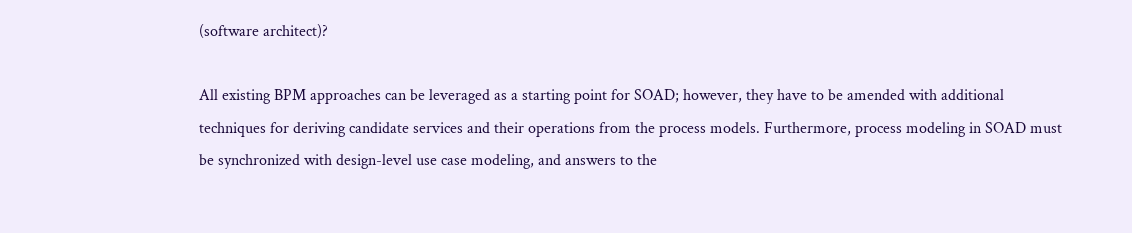(software architect)?

All existing BPM approaches can be leveraged as a starting point for SOAD; however, they have to be amended with additional techniques for deriving candidate services and their operations from the process models. Furthermore, process modeling in SOAD must be synchronized with design-level use case modeling, and answers to the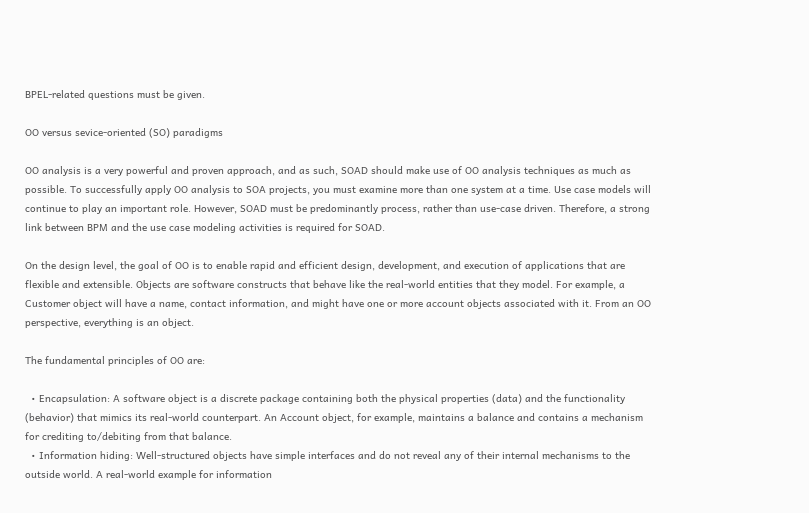BPEL-related questions must be given.

OO versus sevice-oriented (SO) paradigms

OO analysis is a very powerful and proven approach, and as such, SOAD should make use of OO analysis techniques as much as possible. To successfully apply OO analysis to SOA projects, you must examine more than one system at a time. Use case models will continue to play an important role. However, SOAD must be predominantly process, rather than use-case driven. Therefore, a strong link between BPM and the use case modeling activities is required for SOAD.

On the design level, the goal of OO is to enable rapid and efficient design, development, and execution of applications that are flexible and extensible. Objects are software constructs that behave like the real-world entities that they model. For example, a Customer object will have a name, contact information, and might have one or more account objects associated with it. From an OO perspective, everything is an object.

The fundamental principles of OO are:

  • Encapsulation: A software object is a discrete package containing both the physical properties (data) and the functionality (behavior) that mimics its real-world counterpart. An Account object, for example, maintains a balance and contains a mechanism for crediting to/debiting from that balance.
  • Information hiding: Well-structured objects have simple interfaces and do not reveal any of their internal mechanisms to the outside world. A real-world example for information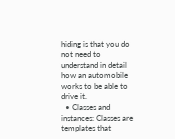hiding is that you do not need to understand in detail how an automobile works to be able to drive it.
  • Classes and instances: Classes are templates that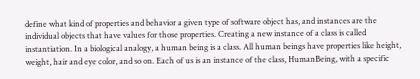define what kind of properties and behavior a given type of software object has, and instances are the individual objects that have values for those properties. Creating a new instance of a class is called instantiation. In a biological analogy, a human being is a class. All human beings have properties like height, weight, hair and eye color, and so on. Each of us is an instance of the class, HumanBeing, with a specific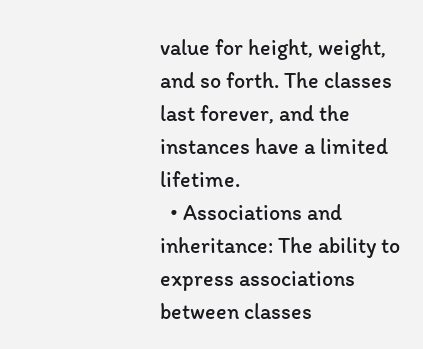value for height, weight, and so forth. The classes last forever, and the instances have a limited lifetime.
  • Associations and inheritance: The ability to express associations between classes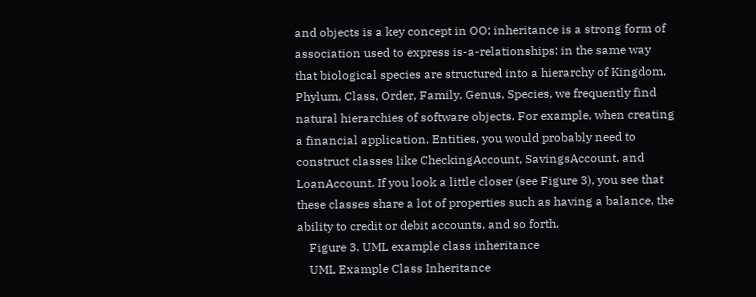and objects is a key concept in OO; inheritance is a strong form of association used to express is-a-relationships: in the same way that biological species are structured into a hierarchy of Kingdom, Phylum, Class, Order, Family, Genus, Species, we frequently find natural hierarchies of software objects. For example, when creating a financial application, Entities, you would probably need to construct classes like CheckingAccount, SavingsAccount, and LoanAccount. If you look a little closer (see Figure 3), you see that these classes share a lot of properties such as having a balance, the ability to credit or debit accounts, and so forth.
    Figure 3. UML example class inheritance
    UML Example Class Inheritance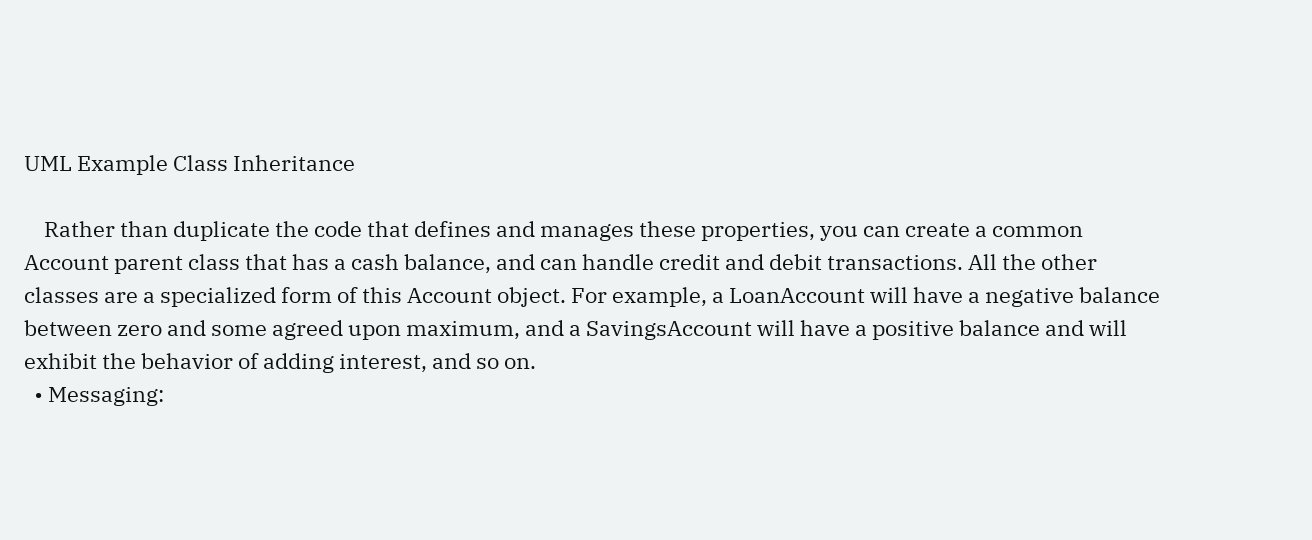UML Example Class Inheritance

    Rather than duplicate the code that defines and manages these properties, you can create a common Account parent class that has a cash balance, and can handle credit and debit transactions. All the other classes are a specialized form of this Account object. For example, a LoanAccount will have a negative balance between zero and some agreed upon maximum, and a SavingsAccount will have a positive balance and will exhibit the behavior of adding interest, and so on.
  • Messaging: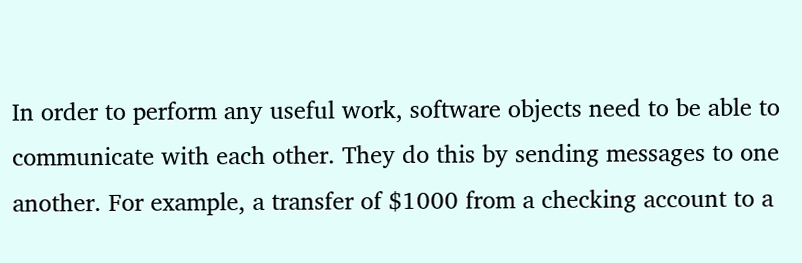In order to perform any useful work, software objects need to be able to communicate with each other. They do this by sending messages to one another. For example, a transfer of $1000 from a checking account to a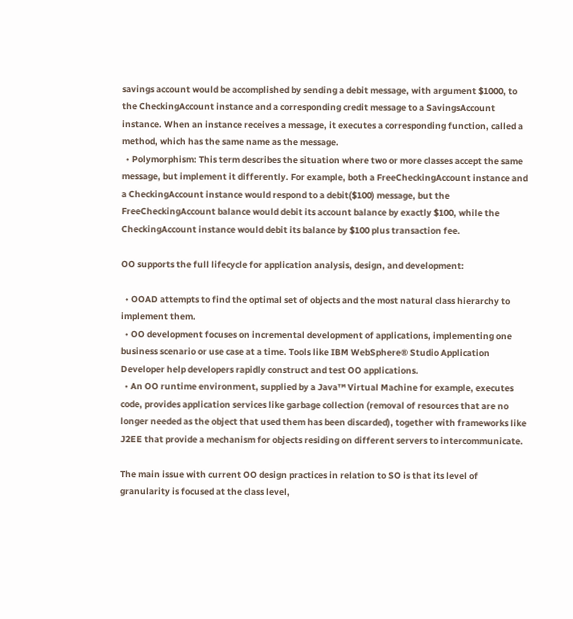savings account would be accomplished by sending a debit message, with argument $1000, to the CheckingAccount instance and a corresponding credit message to a SavingsAccount instance. When an instance receives a message, it executes a corresponding function, called a method, which has the same name as the message.
  • Polymorphism: This term describes the situation where two or more classes accept the same message, but implement it differently. For example, both a FreeCheckingAccount instance and a CheckingAccount instance would respond to a debit($100) message, but the FreeCheckingAccount balance would debit its account balance by exactly $100, while the CheckingAccount instance would debit its balance by $100 plus transaction fee.

OO supports the full lifecycle for application analysis, design, and development:

  • OOAD attempts to find the optimal set of objects and the most natural class hierarchy to implement them.
  • OO development focuses on incremental development of applications, implementing one business scenario or use case at a time. Tools like IBM WebSphere® Studio Application Developer help developers rapidly construct and test OO applications.
  • An OO runtime environment, supplied by a Java™ Virtual Machine for example, executes code, provides application services like garbage collection (removal of resources that are no longer needed as the object that used them has been discarded), together with frameworks like J2EE that provide a mechanism for objects residing on different servers to intercommunicate.

The main issue with current OO design practices in relation to SO is that its level of granularity is focused at the class level,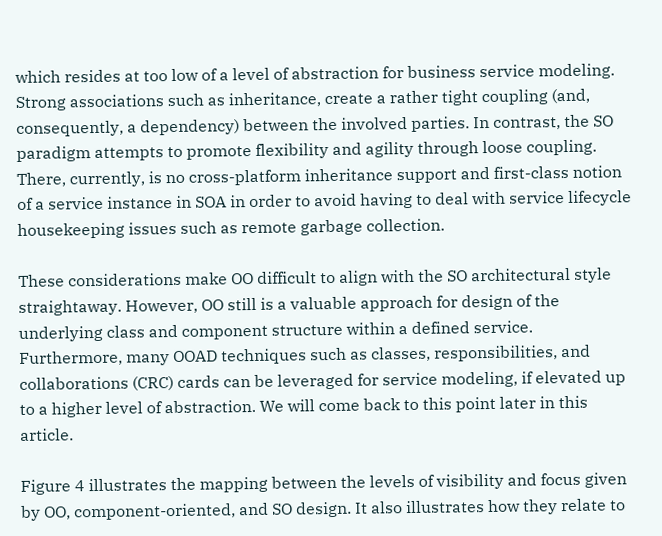which resides at too low of a level of abstraction for business service modeling. Strong associations such as inheritance, create a rather tight coupling (and, consequently, a dependency) between the involved parties. In contrast, the SO paradigm attempts to promote flexibility and agility through loose coupling. There, currently, is no cross-platform inheritance support and first-class notion of a service instance in SOA in order to avoid having to deal with service lifecycle housekeeping issues such as remote garbage collection.

These considerations make OO difficult to align with the SO architectural style straightaway. However, OO still is a valuable approach for design of the underlying class and component structure within a defined service. Furthermore, many OOAD techniques such as classes, responsibilities, and collaborations (CRC) cards can be leveraged for service modeling, if elevated up to a higher level of abstraction. We will come back to this point later in this article.

Figure 4 illustrates the mapping between the levels of visibility and focus given by OO, component-oriented, and SO design. It also illustrates how they relate to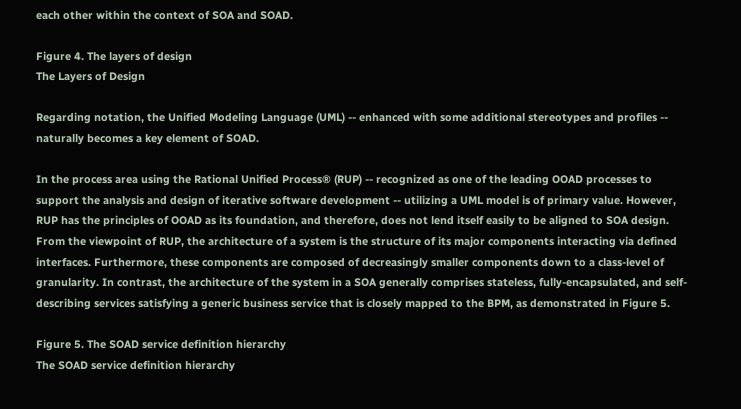each other within the context of SOA and SOAD.

Figure 4. The layers of design
The Layers of Design

Regarding notation, the Unified Modeling Language (UML) -- enhanced with some additional stereotypes and profiles -- naturally becomes a key element of SOAD.

In the process area using the Rational Unified Process® (RUP) -- recognized as one of the leading OOAD processes to support the analysis and design of iterative software development -- utilizing a UML model is of primary value. However, RUP has the principles of OOAD as its foundation, and therefore, does not lend itself easily to be aligned to SOA design. From the viewpoint of RUP, the architecture of a system is the structure of its major components interacting via defined interfaces. Furthermore, these components are composed of decreasingly smaller components down to a class-level of granularity. In contrast, the architecture of the system in a SOA generally comprises stateless, fully-encapsulated, and self-describing services satisfying a generic business service that is closely mapped to the BPM, as demonstrated in Figure 5.

Figure 5. The SOAD service definition hierarchy
The SOAD service definition hierarchy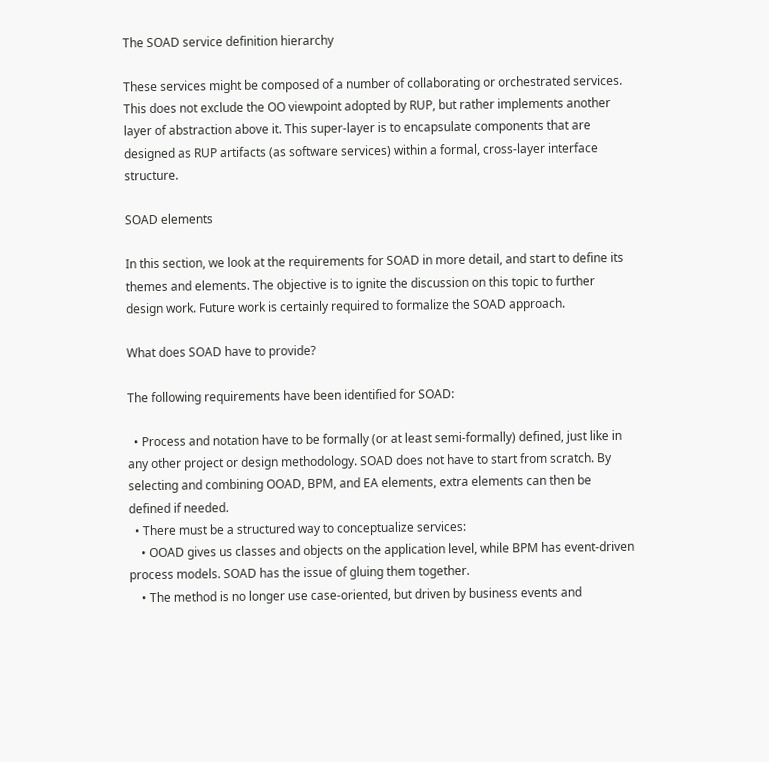The SOAD service definition hierarchy

These services might be composed of a number of collaborating or orchestrated services. This does not exclude the OO viewpoint adopted by RUP, but rather implements another layer of abstraction above it. This super-layer is to encapsulate components that are designed as RUP artifacts (as software services) within a formal, cross-layer interface structure.

SOAD elements

In this section, we look at the requirements for SOAD in more detail, and start to define its themes and elements. The objective is to ignite the discussion on this topic to further design work. Future work is certainly required to formalize the SOAD approach.

What does SOAD have to provide?

The following requirements have been identified for SOAD:

  • Process and notation have to be formally (or at least semi-formally) defined, just like in any other project or design methodology. SOAD does not have to start from scratch. By selecting and combining OOAD, BPM, and EA elements, extra elements can then be defined if needed.
  • There must be a structured way to conceptualize services:
    • OOAD gives us classes and objects on the application level, while BPM has event-driven process models. SOAD has the issue of gluing them together.
    • The method is no longer use case-oriented, but driven by business events and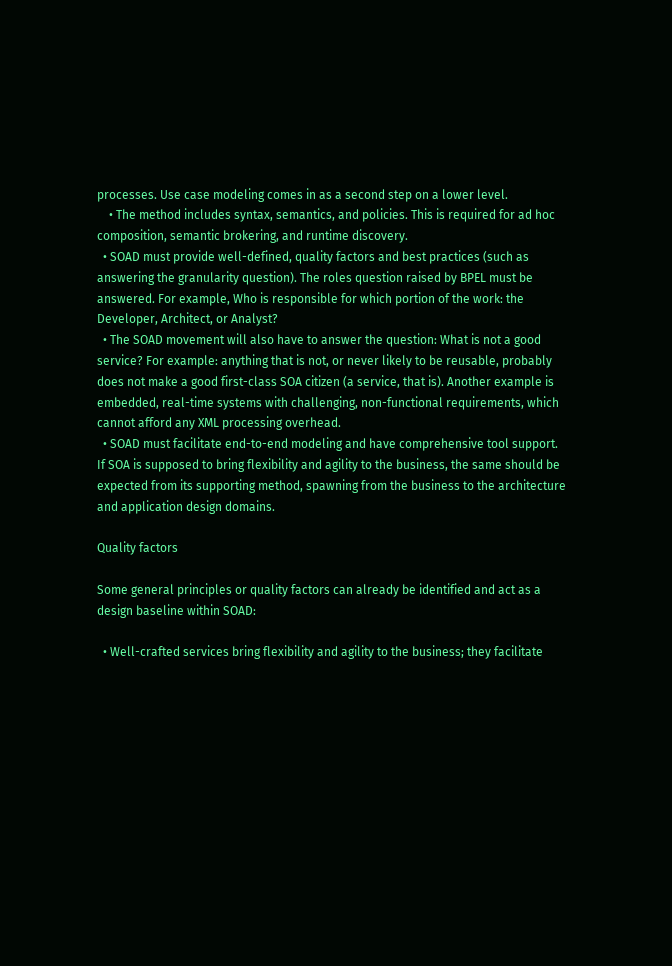processes. Use case modeling comes in as a second step on a lower level.
    • The method includes syntax, semantics, and policies. This is required for ad hoc composition, semantic brokering, and runtime discovery.
  • SOAD must provide well-defined, quality factors and best practices (such as answering the granularity question). The roles question raised by BPEL must be answered. For example, Who is responsible for which portion of the work: the Developer, Architect, or Analyst?
  • The SOAD movement will also have to answer the question: What is not a good service? For example: anything that is not, or never likely to be reusable, probably does not make a good first-class SOA citizen (a service, that is). Another example is embedded, real-time systems with challenging, non-functional requirements, which cannot afford any XML processing overhead.
  • SOAD must facilitate end-to-end modeling and have comprehensive tool support. If SOA is supposed to bring flexibility and agility to the business, the same should be expected from its supporting method, spawning from the business to the architecture and application design domains.

Quality factors

Some general principles or quality factors can already be identified and act as a design baseline within SOAD:

  • Well-crafted services bring flexibility and agility to the business; they facilitate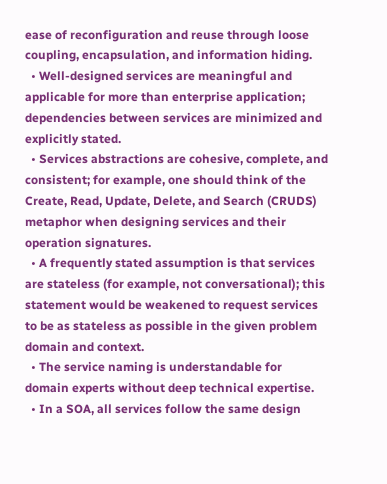ease of reconfiguration and reuse through loose coupling, encapsulation, and information hiding.
  • Well-designed services are meaningful and applicable for more than enterprise application; dependencies between services are minimized and explicitly stated.
  • Services abstractions are cohesive, complete, and consistent; for example, one should think of the Create, Read, Update, Delete, and Search (CRUDS) metaphor when designing services and their operation signatures.
  • A frequently stated assumption is that services are stateless (for example, not conversational); this statement would be weakened to request services to be as stateless as possible in the given problem domain and context.
  • The service naming is understandable for domain experts without deep technical expertise.
  • In a SOA, all services follow the same design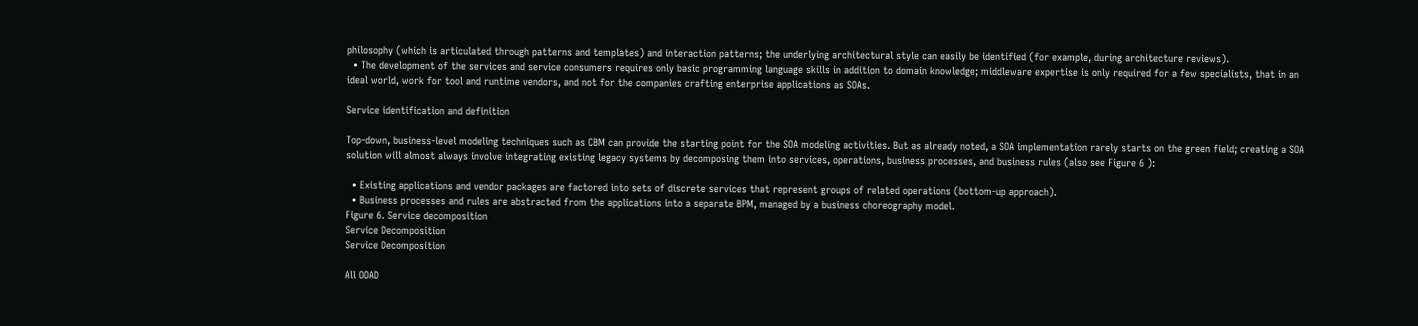philosophy (which is articulated through patterns and templates) and interaction patterns; the underlying architectural style can easily be identified (for example, during architecture reviews).
  • The development of the services and service consumers requires only basic programming language skills in addition to domain knowledge; middleware expertise is only required for a few specialists, that in an ideal world, work for tool and runtime vendors, and not for the companies crafting enterprise applications as SOAs.

Service identification and definition

Top-down, business-level modeling techniques such as CBM can provide the starting point for the SOA modeling activities. But as already noted, a SOA implementation rarely starts on the green field; creating a SOA solution will almost always involve integrating existing legacy systems by decomposing them into services, operations, business processes, and business rules (also see Figure 6 ):

  • Existing applications and vendor packages are factored into sets of discrete services that represent groups of related operations (bottom-up approach).
  • Business processes and rules are abstracted from the applications into a separate BPM, managed by a business choreography model.
Figure 6. Service decomposition
Service Decomposition
Service Decomposition

All OOAD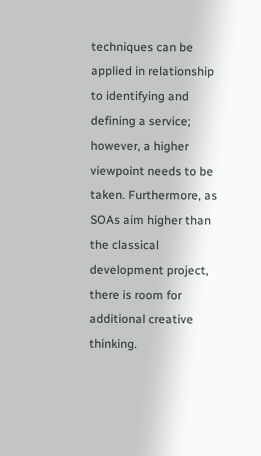techniques can be applied in relationship to identifying and defining a service; however, a higher viewpoint needs to be taken. Furthermore, as SOAs aim higher than the classical development project, there is room for additional creative thinking.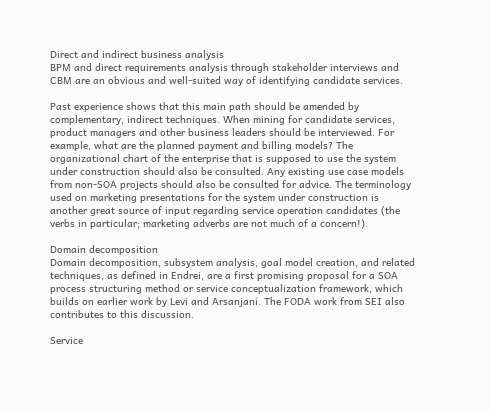Direct and indirect business analysis
BPM and direct requirements analysis through stakeholder interviews and CBM are an obvious and well-suited way of identifying candidate services.

Past experience shows that this main path should be amended by complementary, indirect techniques. When mining for candidate services, product managers and other business leaders should be interviewed. For example, what are the planned payment and billing models? The organizational chart of the enterprise that is supposed to use the system under construction should also be consulted. Any existing use case models from non-SOA projects should also be consulted for advice. The terminology used on marketing presentations for the system under construction is another great source of input regarding service operation candidates (the verbs in particular; marketing adverbs are not much of a concern!).

Domain decomposition
Domain decomposition, subsystem analysis, goal model creation, and related techniques, as defined in Endrei, are a first promising proposal for a SOA process structuring method or service conceptualization framework, which builds on earlier work by Levi and Arsanjani. The FODA work from SEI also contributes to this discussion.

Service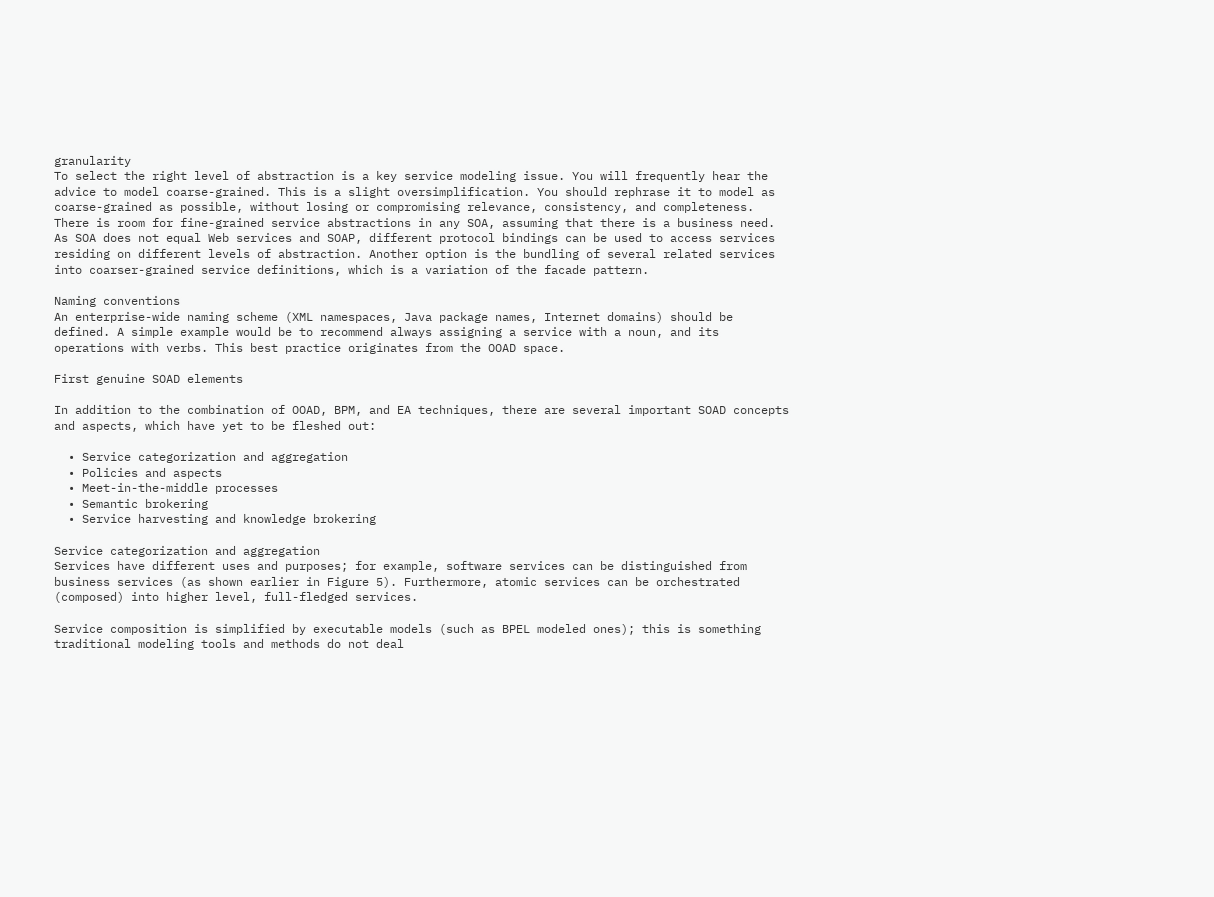granularity
To select the right level of abstraction is a key service modeling issue. You will frequently hear the advice to model coarse-grained. This is a slight oversimplification. You should rephrase it to model as coarse-grained as possible, without losing or compromising relevance, consistency, and completeness. There is room for fine-grained service abstractions in any SOA, assuming that there is a business need. As SOA does not equal Web services and SOAP, different protocol bindings can be used to access services residing on different levels of abstraction. Another option is the bundling of several related services into coarser-grained service definitions, which is a variation of the facade pattern.

Naming conventions
An enterprise-wide naming scheme (XML namespaces, Java package names, Internet domains) should be defined. A simple example would be to recommend always assigning a service with a noun, and its operations with verbs. This best practice originates from the OOAD space.

First genuine SOAD elements

In addition to the combination of OOAD, BPM, and EA techniques, there are several important SOAD concepts and aspects, which have yet to be fleshed out:

  • Service categorization and aggregation
  • Policies and aspects
  • Meet-in-the-middle processes
  • Semantic brokering
  • Service harvesting and knowledge brokering

Service categorization and aggregation
Services have different uses and purposes; for example, software services can be distinguished from business services (as shown earlier in Figure 5). Furthermore, atomic services can be orchestrated (composed) into higher level, full-fledged services.

Service composition is simplified by executable models (such as BPEL modeled ones); this is something traditional modeling tools and methods do not deal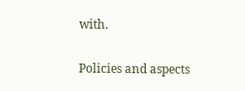with.

Policies and aspects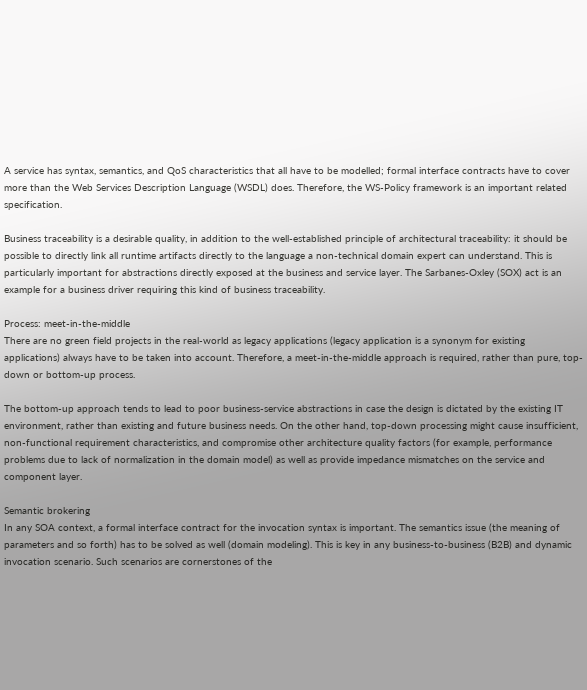A service has syntax, semantics, and QoS characteristics that all have to be modelled; formal interface contracts have to cover more than the Web Services Description Language (WSDL) does. Therefore, the WS-Policy framework is an important related specification.

Business traceability is a desirable quality, in addition to the well-established principle of architectural traceability: it should be possible to directly link all runtime artifacts directly to the language a non-technical domain expert can understand. This is particularly important for abstractions directly exposed at the business and service layer. The Sarbanes-Oxley (SOX) act is an example for a business driver requiring this kind of business traceability.

Process: meet-in-the-middle
There are no green field projects in the real-world as legacy applications (legacy application is a synonym for existing applications) always have to be taken into account. Therefore, a meet-in-the-middle approach is required, rather than pure, top-down or bottom-up process.

The bottom-up approach tends to lead to poor business-service abstractions in case the design is dictated by the existing IT environment, rather than existing and future business needs. On the other hand, top-down processing might cause insufficient, non-functional requirement characteristics, and compromise other architecture quality factors (for example, performance problems due to lack of normalization in the domain model) as well as provide impedance mismatches on the service and component layer.

Semantic brokering
In any SOA context, a formal interface contract for the invocation syntax is important. The semantics issue (the meaning of parameters and so forth) has to be solved as well (domain modeling). This is key in any business-to-business (B2B) and dynamic invocation scenario. Such scenarios are cornerstones of the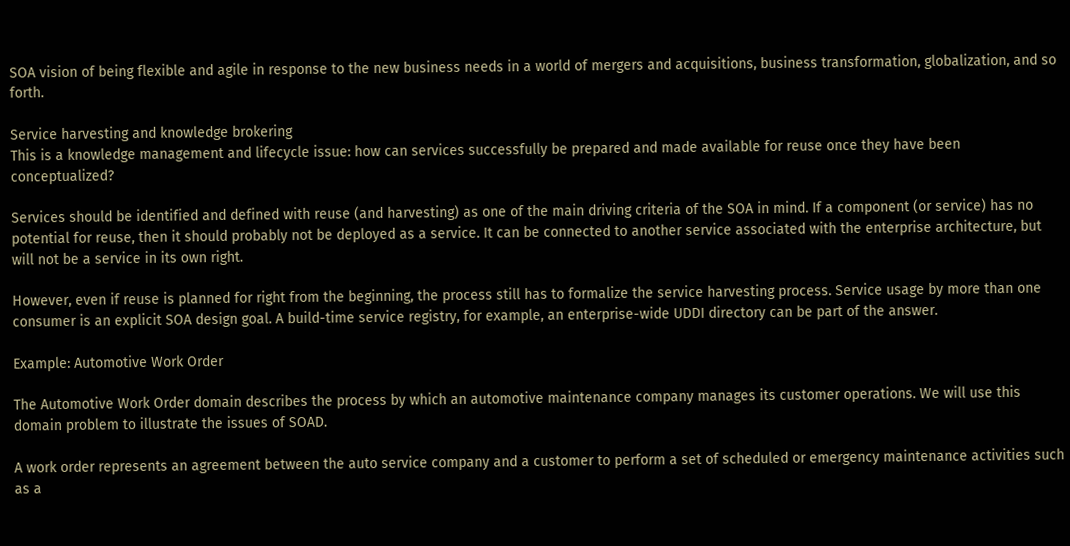SOA vision of being flexible and agile in response to the new business needs in a world of mergers and acquisitions, business transformation, globalization, and so forth.

Service harvesting and knowledge brokering
This is a knowledge management and lifecycle issue: how can services successfully be prepared and made available for reuse once they have been conceptualized?

Services should be identified and defined with reuse (and harvesting) as one of the main driving criteria of the SOA in mind. If a component (or service) has no potential for reuse, then it should probably not be deployed as a service. It can be connected to another service associated with the enterprise architecture, but will not be a service in its own right.

However, even if reuse is planned for right from the beginning, the process still has to formalize the service harvesting process. Service usage by more than one consumer is an explicit SOA design goal. A build-time service registry, for example, an enterprise-wide UDDI directory can be part of the answer.

Example: Automotive Work Order

The Automotive Work Order domain describes the process by which an automotive maintenance company manages its customer operations. We will use this domain problem to illustrate the issues of SOAD.

A work order represents an agreement between the auto service company and a customer to perform a set of scheduled or emergency maintenance activities such as a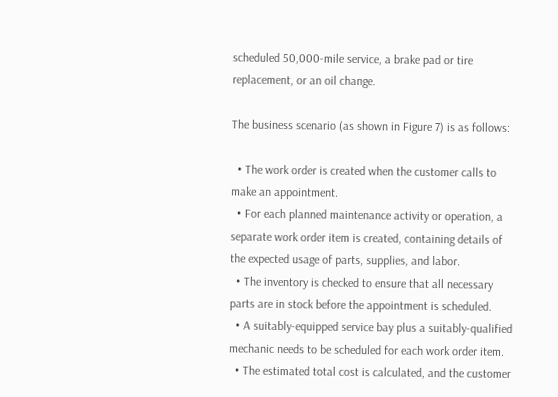scheduled 50,000-mile service, a brake pad or tire replacement, or an oil change.

The business scenario (as shown in Figure 7) is as follows:

  • The work order is created when the customer calls to make an appointment.
  • For each planned maintenance activity or operation, a separate work order item is created, containing details of the expected usage of parts, supplies, and labor.
  • The inventory is checked to ensure that all necessary parts are in stock before the appointment is scheduled.
  • A suitably-equipped service bay plus a suitably-qualified mechanic needs to be scheduled for each work order item.
  • The estimated total cost is calculated, and the customer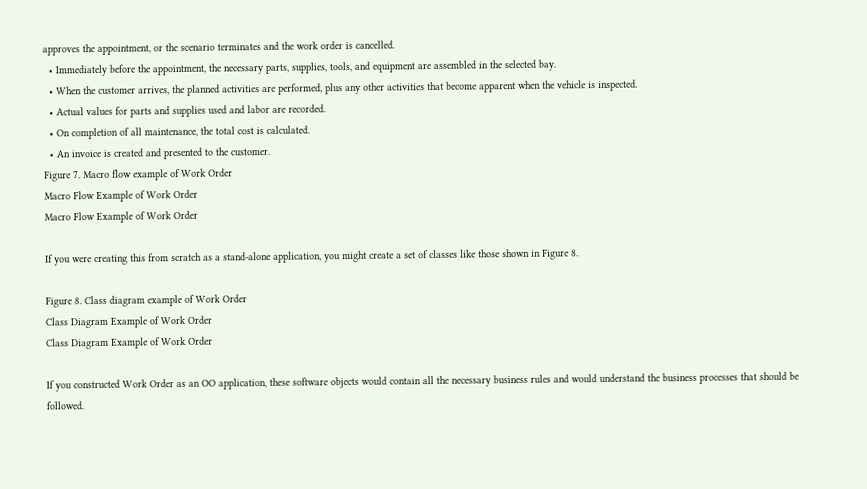approves the appointment, or the scenario terminates and the work order is cancelled.
  • Immediately before the appointment, the necessary parts, supplies, tools, and equipment are assembled in the selected bay.
  • When the customer arrives, the planned activities are performed, plus any other activities that become apparent when the vehicle is inspected.
  • Actual values for parts and supplies used and labor are recorded.
  • On completion of all maintenance, the total cost is calculated.
  • An invoice is created and presented to the customer.
Figure 7. Macro flow example of Work Order
Macro Flow Example of Work Order
Macro Flow Example of Work Order

If you were creating this from scratch as a stand-alone application, you might create a set of classes like those shown in Figure 8.

Figure 8. Class diagram example of Work Order
Class Diagram Example of Work Order
Class Diagram Example of Work Order

If you constructed Work Order as an OO application, these software objects would contain all the necessary business rules and would understand the business processes that should be followed.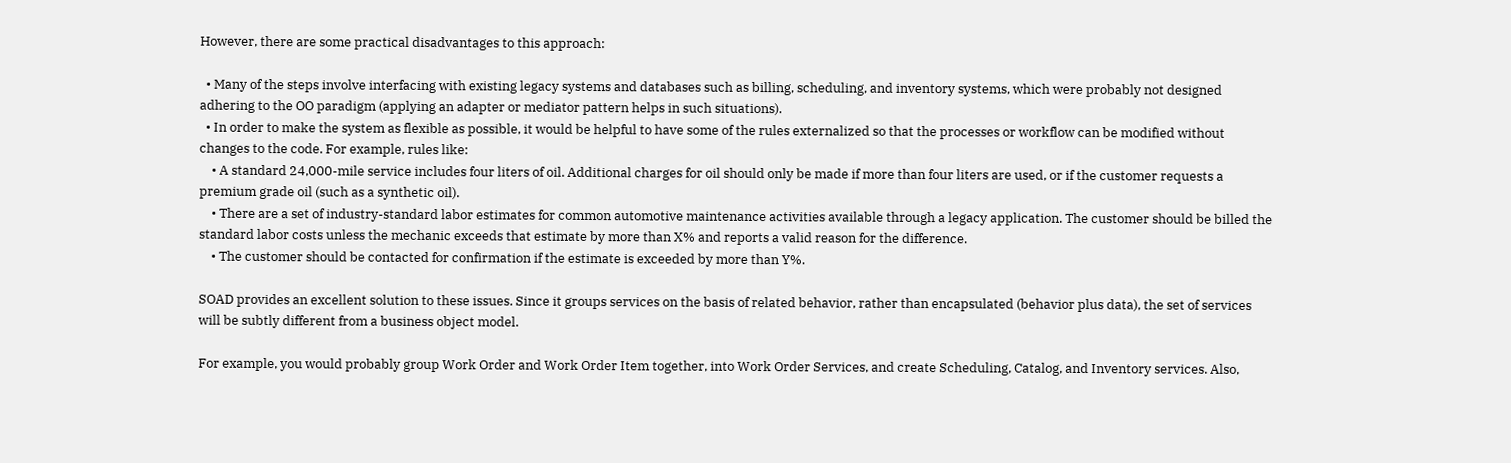However, there are some practical disadvantages to this approach:

  • Many of the steps involve interfacing with existing legacy systems and databases such as billing, scheduling, and inventory systems, which were probably not designed adhering to the OO paradigm (applying an adapter or mediator pattern helps in such situations).
  • In order to make the system as flexible as possible, it would be helpful to have some of the rules externalized so that the processes or workflow can be modified without changes to the code. For example, rules like:
    • A standard 24,000-mile service includes four liters of oil. Additional charges for oil should only be made if more than four liters are used, or if the customer requests a premium grade oil (such as a synthetic oil).
    • There are a set of industry-standard labor estimates for common automotive maintenance activities available through a legacy application. The customer should be billed the standard labor costs unless the mechanic exceeds that estimate by more than X% and reports a valid reason for the difference.
    • The customer should be contacted for confirmation if the estimate is exceeded by more than Y%.

SOAD provides an excellent solution to these issues. Since it groups services on the basis of related behavior, rather than encapsulated (behavior plus data), the set of services will be subtly different from a business object model.

For example, you would probably group Work Order and Work Order Item together, into Work Order Services, and create Scheduling, Catalog, and Inventory services. Also,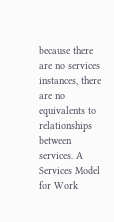because there are no services instances, there are no equivalents to relationships between services. A Services Model for Work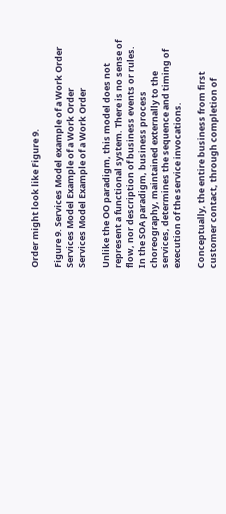Order might look like Figure 9.

Figure 9. Services Model example of a Work Order
Services Model Example of a Work Order
Services Model Example of a Work Order

Unlike the OO paradigm, this model does not represent a functional system. There is no sense of flow, nor description of business events or rules. In the SOA paradigm, business process choreography, maintained externally to the services, determines the sequence and timing of execution of the service invocations.

Conceptually, the entire business from first customer contact, through completion of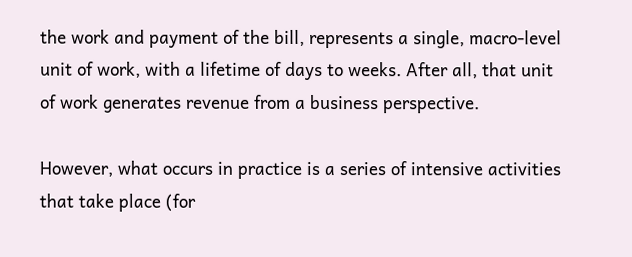the work and payment of the bill, represents a single, macro-level unit of work, with a lifetime of days to weeks. After all, that unit of work generates revenue from a business perspective.

However, what occurs in practice is a series of intensive activities that take place (for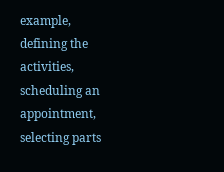example, defining the activities, scheduling an appointment, selecting parts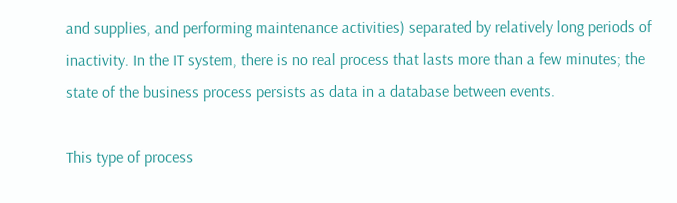and supplies, and performing maintenance activities) separated by relatively long periods of inactivity. In the IT system, there is no real process that lasts more than a few minutes; the state of the business process persists as data in a database between events.

This type of process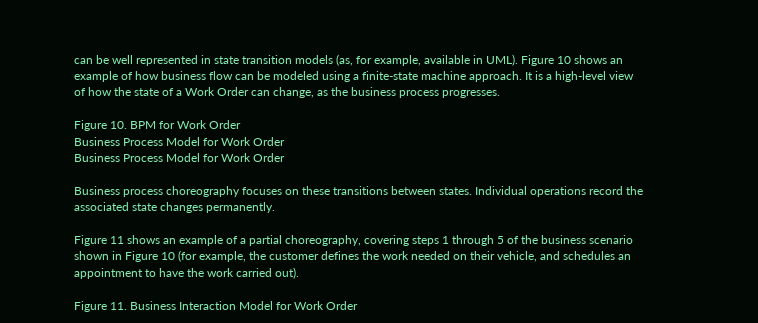can be well represented in state transition models (as, for example, available in UML). Figure 10 shows an example of how business flow can be modeled using a finite-state machine approach. It is a high-level view of how the state of a Work Order can change, as the business process progresses.

Figure 10. BPM for Work Order
Business Process Model for Work Order
Business Process Model for Work Order

Business process choreography focuses on these transitions between states. Individual operations record the associated state changes permanently.

Figure 11 shows an example of a partial choreography, covering steps 1 through 5 of the business scenario shown in Figure 10 (for example, the customer defines the work needed on their vehicle, and schedules an appointment to have the work carried out).

Figure 11. Business Interaction Model for Work Order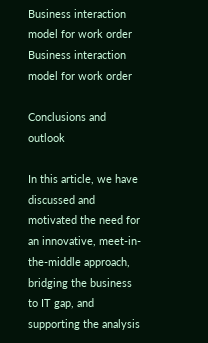Business interaction model for work order
Business interaction model for work order

Conclusions and outlook

In this article, we have discussed and motivated the need for an innovative, meet-in-the-middle approach, bridging the business to IT gap, and supporting the analysis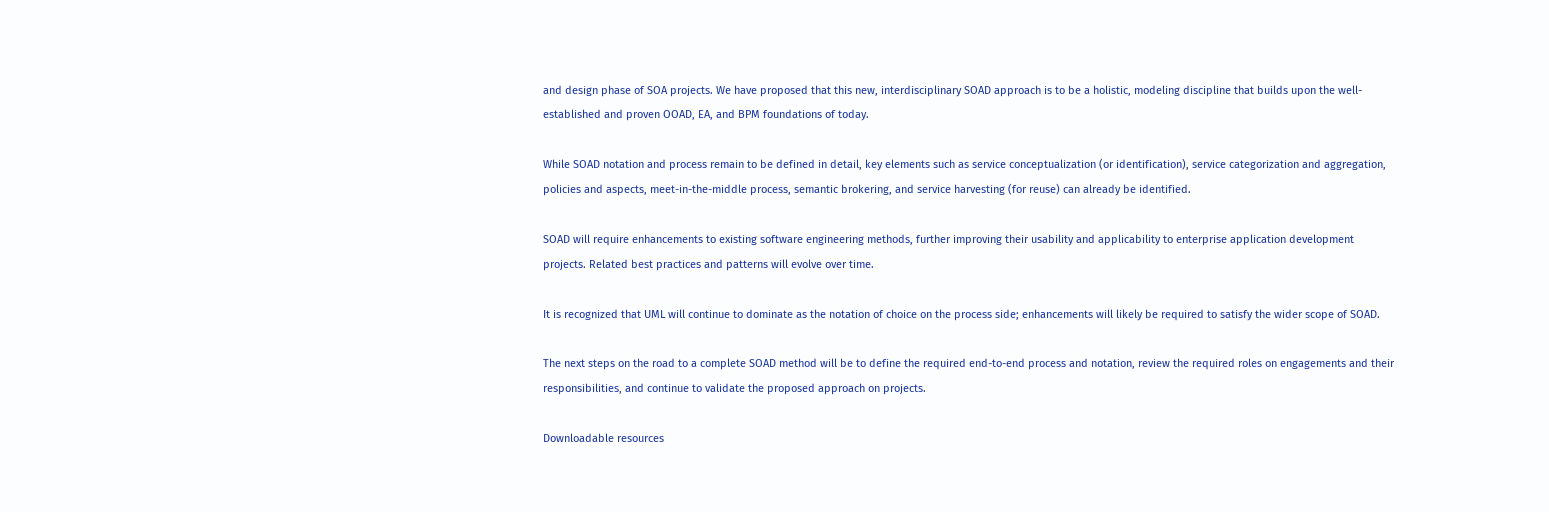and design phase of SOA projects. We have proposed that this new, interdisciplinary SOAD approach is to be a holistic, modeling discipline that builds upon the well-established and proven OOAD, EA, and BPM foundations of today.

While SOAD notation and process remain to be defined in detail, key elements such as service conceptualization (or identification), service categorization and aggregation, policies and aspects, meet-in-the-middle process, semantic brokering, and service harvesting (for reuse) can already be identified.

SOAD will require enhancements to existing software engineering methods, further improving their usability and applicability to enterprise application development projects. Related best practices and patterns will evolve over time.

It is recognized that UML will continue to dominate as the notation of choice on the process side; enhancements will likely be required to satisfy the wider scope of SOAD.

The next steps on the road to a complete SOAD method will be to define the required end-to-end process and notation, review the required roles on engagements and their responsibilities, and continue to validate the proposed approach on projects.

Downloadable resources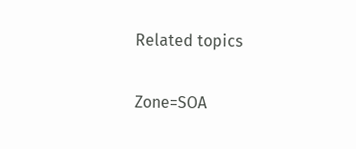Related topics

Zone=SOA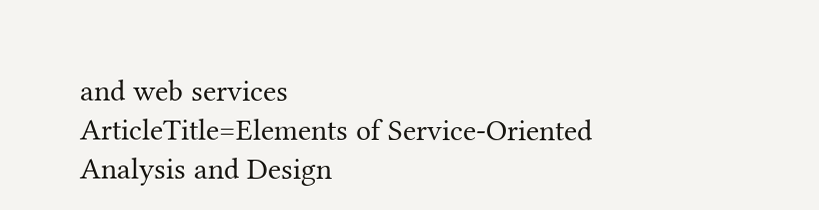and web services
ArticleTitle=Elements of Service-Oriented Analysis and Design